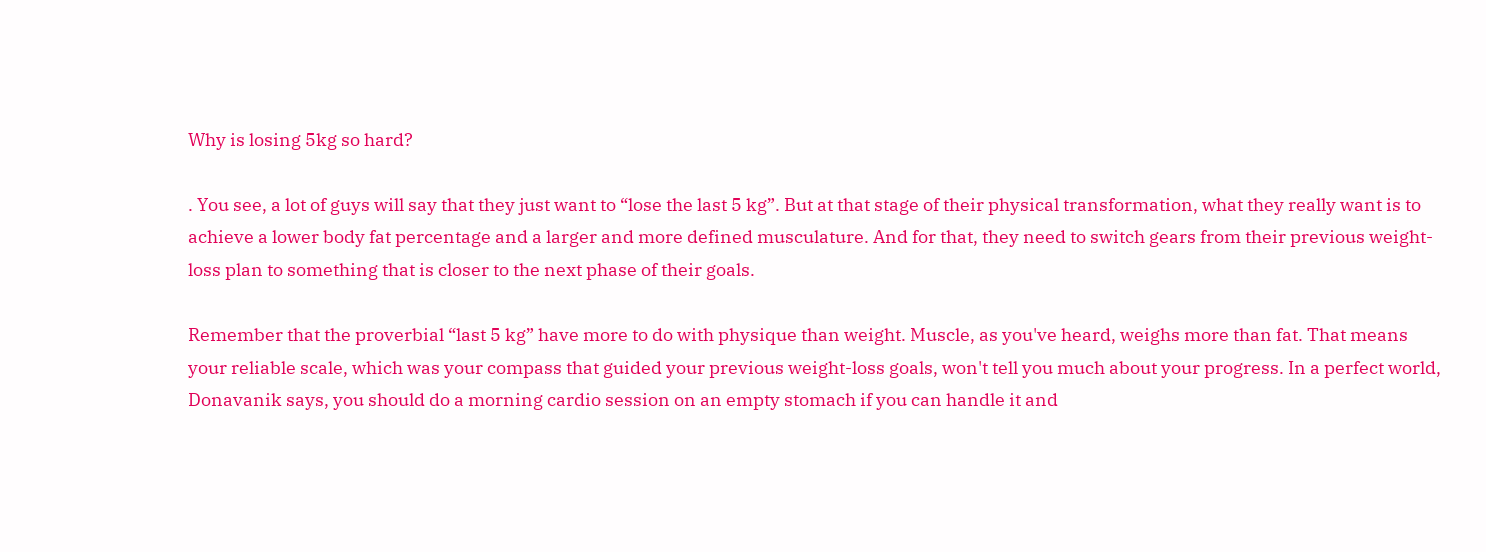Why is losing 5kg so hard?

. You see, a lot of guys will say that they just want to “lose the last 5 kg”. But at that stage of their physical transformation, what they really want is to achieve a lower body fat percentage and a larger and more defined musculature. And for that, they need to switch gears from their previous weight-loss plan to something that is closer to the next phase of their goals.

Remember that the proverbial “last 5 kg” have more to do with physique than weight. Muscle, as you've heard, weighs more than fat. That means your reliable scale, which was your compass that guided your previous weight-loss goals, won't tell you much about your progress. In a perfect world, Donavanik says, you should do a morning cardio session on an empty stomach if you can handle it and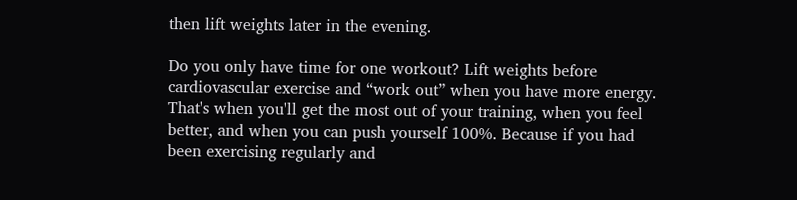then lift weights later in the evening.

Do you only have time for one workout? Lift weights before cardiovascular exercise and “work out” when you have more energy. That's when you'll get the most out of your training, when you feel better, and when you can push yourself 100%. Because if you had been exercising regularly and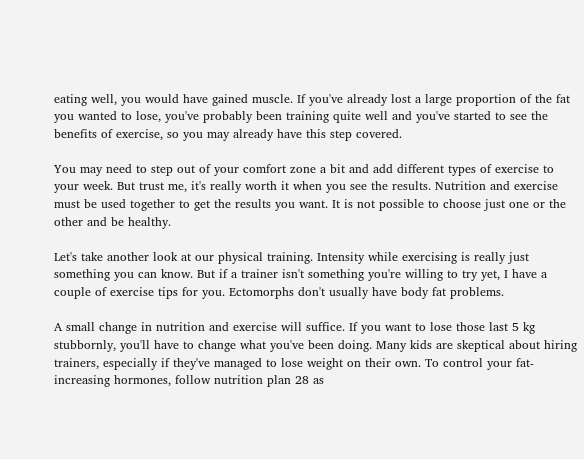eating well, you would have gained muscle. If you've already lost a large proportion of the fat you wanted to lose, you've probably been training quite well and you've started to see the benefits of exercise, so you may already have this step covered.

You may need to step out of your comfort zone a bit and add different types of exercise to your week. But trust me, it's really worth it when you see the results. Nutrition and exercise must be used together to get the results you want. It is not possible to choose just one or the other and be healthy.

Let's take another look at our physical training. Intensity while exercising is really just something you can know. But if a trainer isn't something you're willing to try yet, I have a couple of exercise tips for you. Ectomorphs don't usually have body fat problems.

A small change in nutrition and exercise will suffice. If you want to lose those last 5 kg stubbornly, you'll have to change what you've been doing. Many kids are skeptical about hiring trainers, especially if they've managed to lose weight on their own. To control your fat-increasing hormones, follow nutrition plan 28 as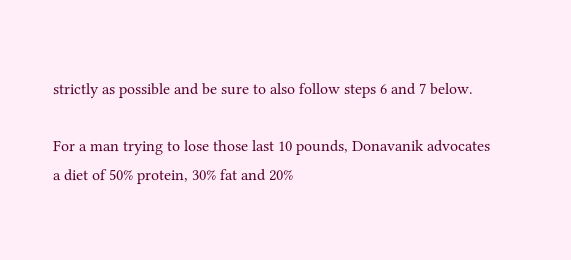strictly as possible and be sure to also follow steps 6 and 7 below.

For a man trying to lose those last 10 pounds, Donavanik advocates a diet of 50% protein, 30% fat and 20%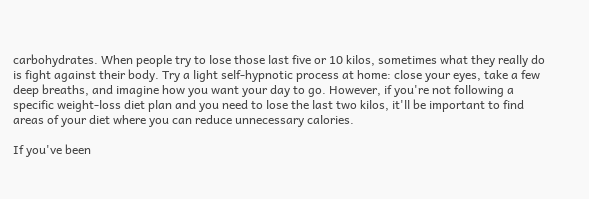carbohydrates. When people try to lose those last five or 10 kilos, sometimes what they really do is fight against their body. Try a light self-hypnotic process at home: close your eyes, take a few deep breaths, and imagine how you want your day to go. However, if you're not following a specific weight-loss diet plan and you need to lose the last two kilos, it'll be important to find areas of your diet where you can reduce unnecessary calories.

If you've been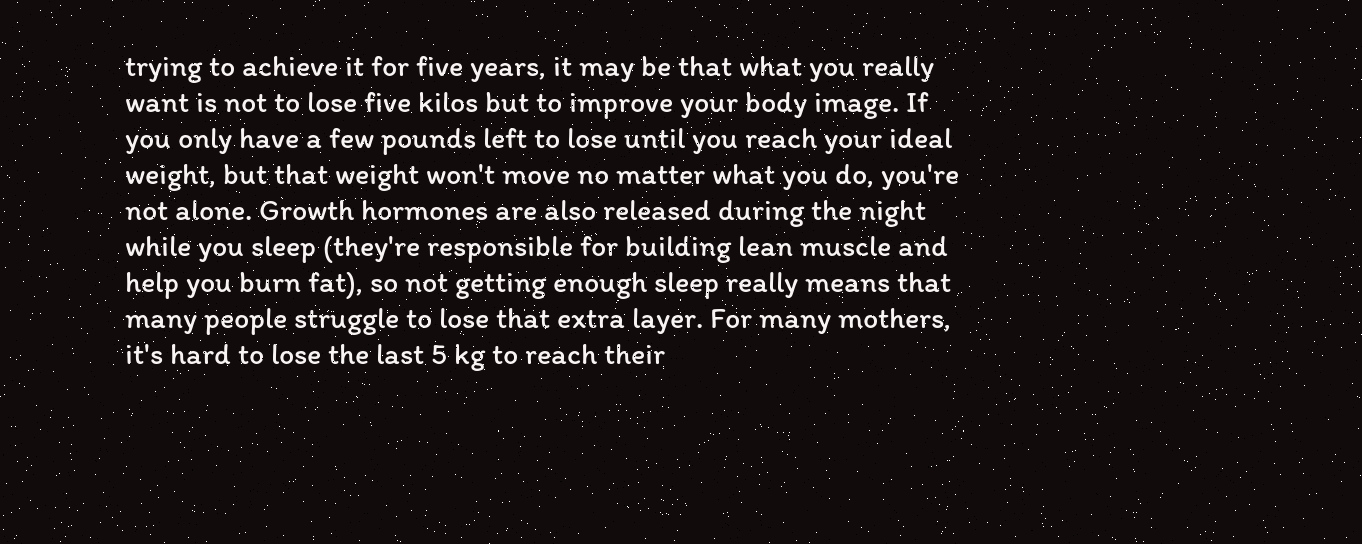trying to achieve it for five years, it may be that what you really want is not to lose five kilos but to improve your body image. If you only have a few pounds left to lose until you reach your ideal weight, but that weight won't move no matter what you do, you're not alone. Growth hormones are also released during the night while you sleep (they're responsible for building lean muscle and help you burn fat), so not getting enough sleep really means that many people struggle to lose that extra layer. For many mothers, it's hard to lose the last 5 kg to reach their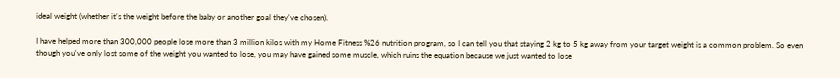ideal weight (whether it's the weight before the baby or another goal they've chosen).

I have helped more than 300,000 people lose more than 3 million kilos with my Home Fitness %26 nutrition program, so I can tell you that staying 2 kg to 5 kg away from your target weight is a common problem. So even though you've only lost some of the weight you wanted to lose, you may have gained some muscle, which ruins the equation because we just wanted to lose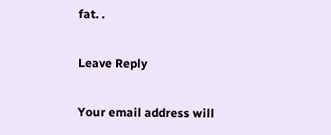fat. .

Leave Reply

Your email address will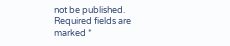not be published. Required fields are marked *